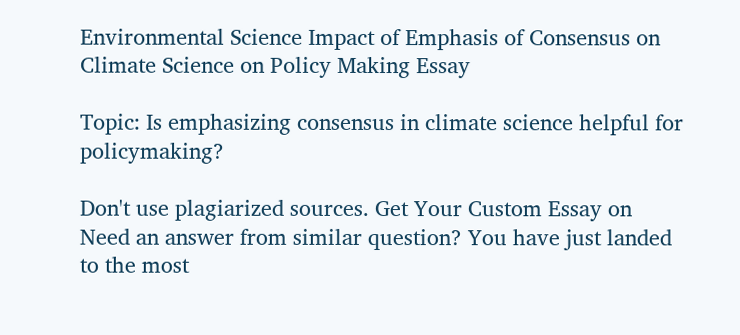Environmental Science Impact of Emphasis of Consensus on Climate Science on Policy Making Essay

Topic: Is emphasizing consensus in climate science helpful for policymaking?

Don't use plagiarized sources. Get Your Custom Essay on
Need an answer from similar question? You have just landed to the most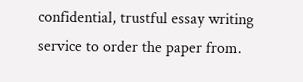confidential, trustful essay writing service to order the paper from.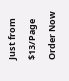Just from $13/Page
Order Now